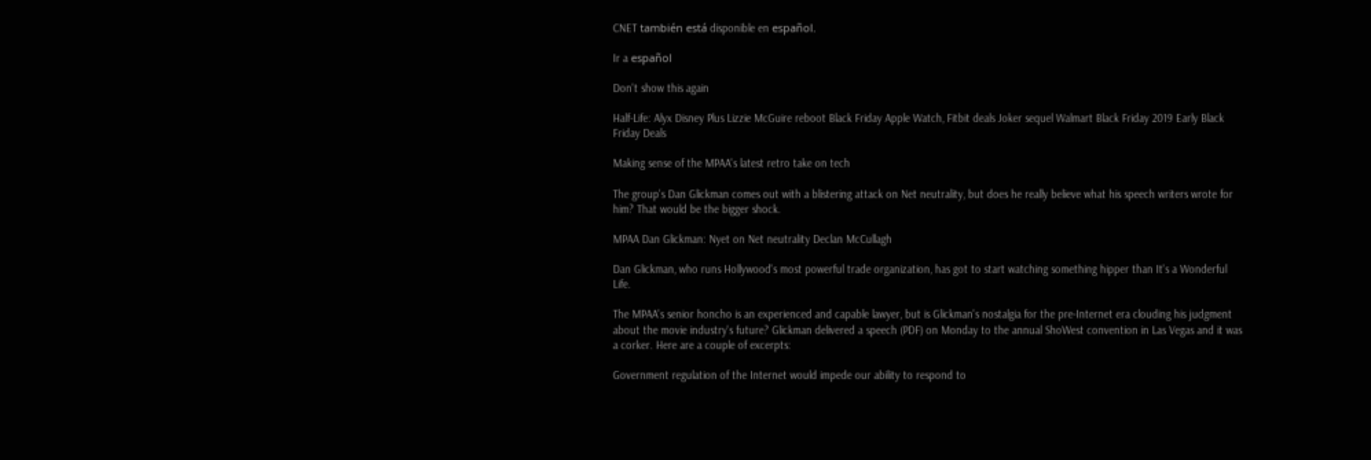CNET también está disponible en español.

Ir a español

Don't show this again

Half-Life: Alyx Disney Plus Lizzie McGuire reboot Black Friday Apple Watch, Fitbit deals Joker sequel Walmart Black Friday 2019 Early Black Friday Deals

Making sense of the MPAA's latest retro take on tech

The group's Dan Glickman comes out with a blistering attack on Net neutrality, but does he really believe what his speech writers wrote for him? That would be the bigger shock.

MPAA Dan Glickman: Nyet on Net neutrality Declan McCullagh

Dan Glickman, who runs Hollywood's most powerful trade organization, has got to start watching something hipper than It's a Wonderful Life.

The MPAA's senior honcho is an experienced and capable lawyer, but is Glickman's nostalgia for the pre-Internet era clouding his judgment about the movie industry's future? Glickman delivered a speech (PDF) on Monday to the annual ShoWest convention in Las Vegas and it was a corker. Here are a couple of excerpts:

Government regulation of the Internet would impede our ability to respond to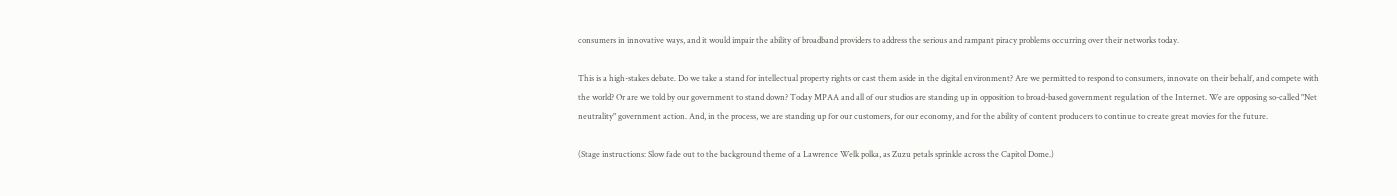consumers in innovative ways, and it would impair the ability of broadband providers to address the serious and rampant piracy problems occurring over their networks today.

This is a high-stakes debate. Do we take a stand for intellectual property rights or cast them aside in the digital environment? Are we permitted to respond to consumers, innovate on their behalf, and compete with the world? Or are we told by our government to stand down? Today MPAA and all of our studios are standing up in opposition to broad-based government regulation of the Internet. We are opposing so-called "Net neutrality" government action. And, in the process, we are standing up for our customers, for our economy, and for the ability of content producers to continue to create great movies for the future.

(Stage instructions: Slow fade out to the background theme of a Lawrence Welk polka, as Zuzu petals sprinkle across the Capitol Dome.)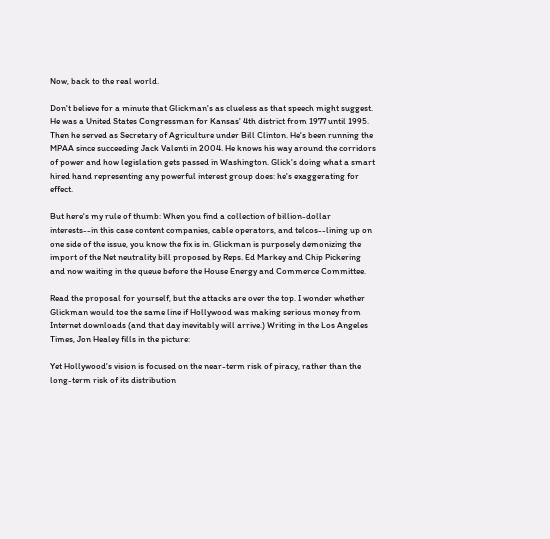Now, back to the real world.

Don't believe for a minute that Glickman's as clueless as that speech might suggest. He was a United States Congressman for Kansas' 4th district from 1977 until 1995. Then he served as Secretary of Agriculture under Bill Clinton. He's been running the MPAA since succeeding Jack Valenti in 2004. He knows his way around the corridors of power and how legislation gets passed in Washington. Glick's doing what a smart hired hand representing any powerful interest group does: he's exaggerating for effect.

But here's my rule of thumb: When you find a collection of billion-dollar interests--in this case content companies, cable operators, and telcos--lining up on one side of the issue, you know the fix is in. Glickman is purposely demonizing the import of the Net neutrality bill proposed by Reps. Ed Markey and Chip Pickering and now waiting in the queue before the House Energy and Commerce Committee.

Read the proposal for yourself, but the attacks are over the top. I wonder whether Glickman would toe the same line if Hollywood was making serious money from Internet downloads (and that day inevitably will arrive.) Writing in the Los Angeles Times, Jon Healey fills in the picture:

Yet Hollywood's vision is focused on the near-term risk of piracy, rather than the long-term risk of its distribution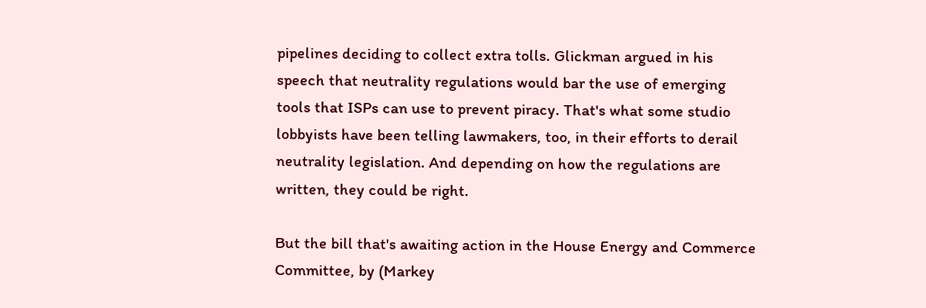pipelines deciding to collect extra tolls. Glickman argued in his speech that neutrality regulations would bar the use of emerging tools that ISPs can use to prevent piracy. That's what some studio lobbyists have been telling lawmakers, too, in their efforts to derail neutrality legislation. And depending on how the regulations are written, they could be right.

But the bill that's awaiting action in the House Energy and Commerce Committee, by (Markey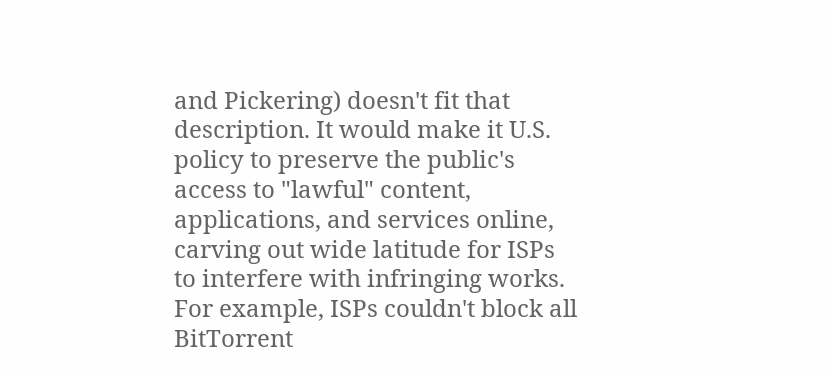and Pickering) doesn't fit that description. It would make it U.S. policy to preserve the public's access to "lawful" content, applications, and services online, carving out wide latitude for ISPs to interfere with infringing works. For example, ISPs couldn't block all BitTorrent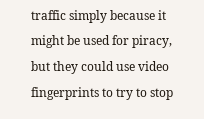traffic simply because it might be used for piracy, but they could use video fingerprints to try to stop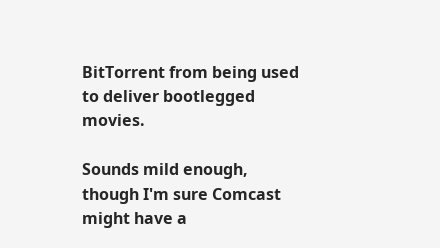BitTorrent from being used to deliver bootlegged movies.

Sounds mild enough, though I'm sure Comcast might have a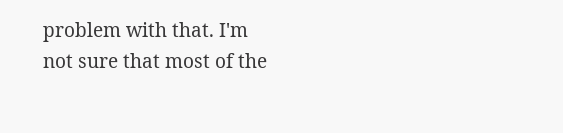problem with that. I'm not sure that most of the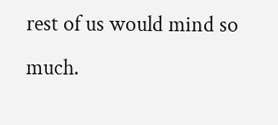rest of us would mind so much.